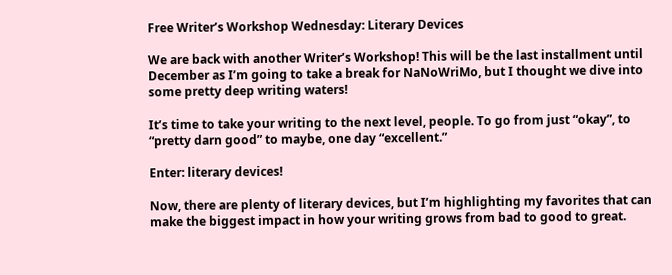Free Writer’s Workshop Wednesday: Literary Devices

We are back with another Writer’s Workshop! This will be the last installment until December as I’m going to take a break for NaNoWriMo, but I thought we dive into some pretty deep writing waters!

It’s time to take your writing to the next level, people. To go from just “okay”, to “pretty darn good” to maybe, one day “excellent.”

Enter: literary devices!

Now, there are plenty of literary devices, but I’m highlighting my favorites that can make the biggest impact in how your writing grows from bad to good to great.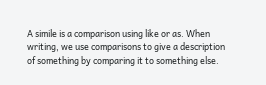A simile is a comparison using like or as. When writing, we use comparisons to give a description of something by comparing it to something else.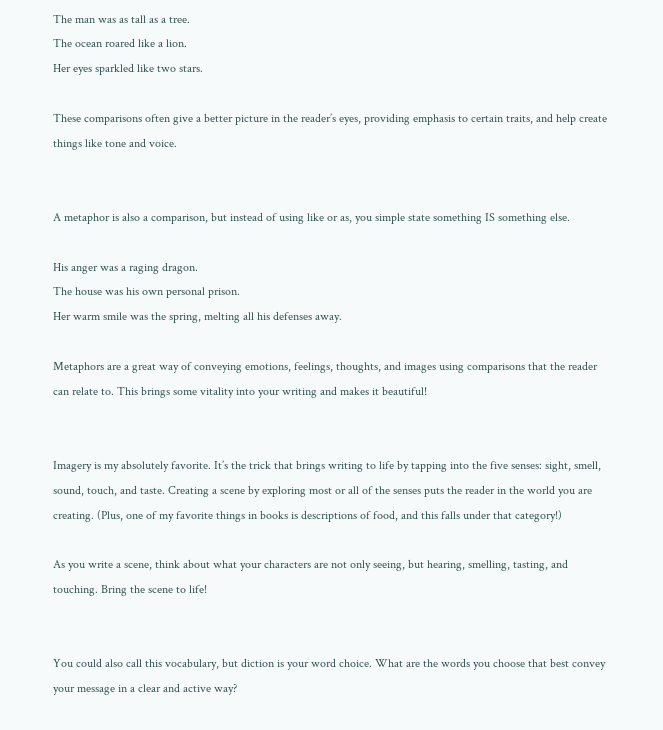The man was as tall as a tree.
The ocean roared like a lion.
Her eyes sparkled like two stars.

These comparisons often give a better picture in the reader’s eyes, providing emphasis to certain traits, and help create things like tone and voice.


A metaphor is also a comparison, but instead of using like or as, you simple state something IS something else.

His anger was a raging dragon.
The house was his own personal prison.
Her warm smile was the spring, melting all his defenses away.

Metaphors are a great way of conveying emotions, feelings, thoughts, and images using comparisons that the reader can relate to. This brings some vitality into your writing and makes it beautiful!


Imagery is my absolutely favorite. It’s the trick that brings writing to life by tapping into the five senses: sight, smell, sound, touch, and taste. Creating a scene by exploring most or all of the senses puts the reader in the world you are creating. (Plus, one of my favorite things in books is descriptions of food, and this falls under that category!)

As you write a scene, think about what your characters are not only seeing, but hearing, smelling, tasting, and touching. Bring the scene to life!


You could also call this vocabulary, but diction is your word choice. What are the words you choose that best convey your message in a clear and active way?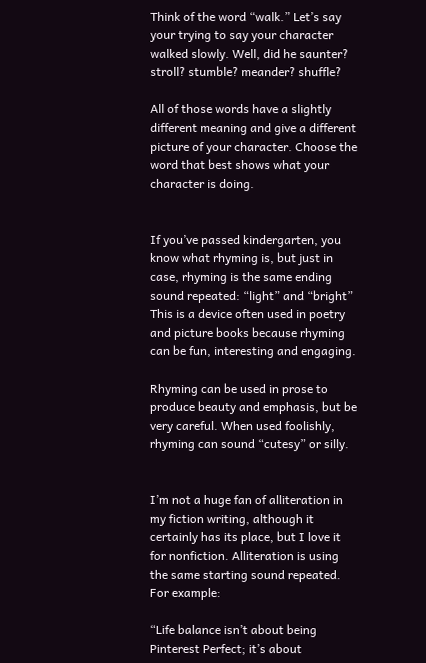Think of the word “walk.” Let’s say your trying to say your character walked slowly. Well, did he saunter? stroll? stumble? meander? shuffle?

All of those words have a slightly different meaning and give a different picture of your character. Choose the word that best shows what your character is doing.


If you’ve passed kindergarten, you know what rhyming is, but just in case, rhyming is the same ending sound repeated: “light” and “bright” This is a device often used in poetry and picture books because rhyming can be fun, interesting and engaging.

Rhyming can be used in prose to produce beauty and emphasis, but be very careful. When used foolishly, rhyming can sound “cutesy” or silly.


I’m not a huge fan of alliteration in my fiction writing, although it certainly has its place, but I love it for nonfiction. Alliteration is using the same starting sound repeated. For example:

“Life balance isn’t about being Pinterest Perfect; it’s about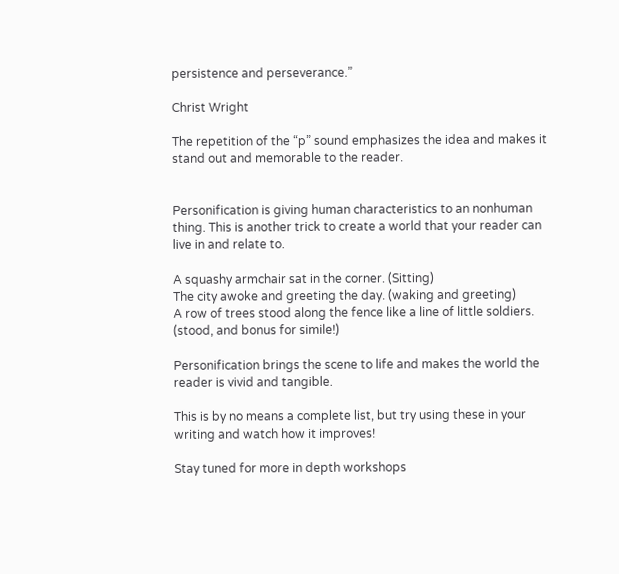persistence and perseverance.”

Christ Wright

The repetition of the “p” sound emphasizes the idea and makes it stand out and memorable to the reader.


Personification is giving human characteristics to an nonhuman thing. This is another trick to create a world that your reader can live in and relate to.

A squashy armchair sat in the corner. (Sitting)
The city awoke and greeting the day. (waking and greeting)
A row of trees stood along the fence like a line of little soldiers. (stood, and bonus for simile!)

Personification brings the scene to life and makes the world the reader is vivid and tangible.

This is by no means a complete list, but try using these in your writing and watch how it improves!

Stay tuned for more in depth workshops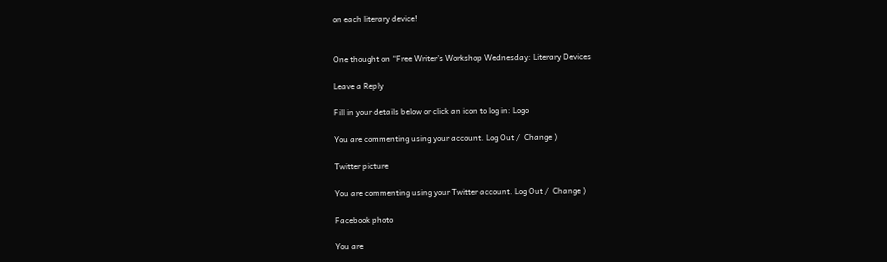on each literary device!


One thought on “Free Writer’s Workshop Wednesday: Literary Devices

Leave a Reply

Fill in your details below or click an icon to log in: Logo

You are commenting using your account. Log Out /  Change )

Twitter picture

You are commenting using your Twitter account. Log Out /  Change )

Facebook photo

You are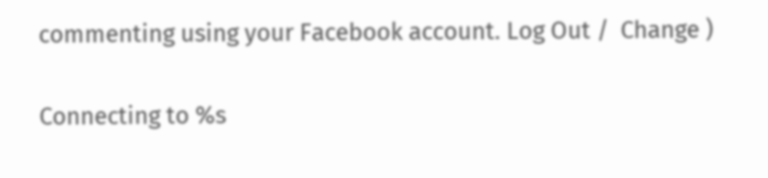commenting using your Facebook account. Log Out /  Change )

Connecting to %s